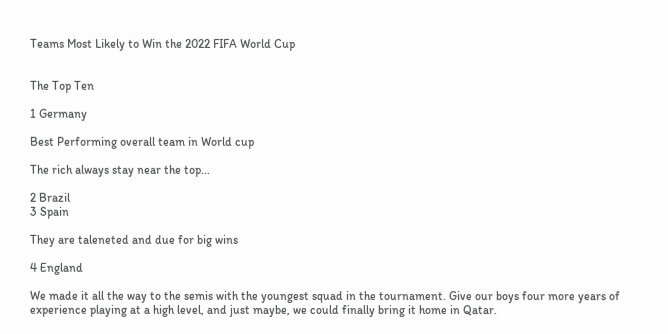Teams Most Likely to Win the 2022 FIFA World Cup


The Top Ten

1 Germany

Best Performing overall team in World cup

The rich always stay near the top...

2 Brazil
3 Spain

They are taleneted and due for big wins

4 England

We made it all the way to the semis with the youngest squad in the tournament. Give our boys four more years of experience playing at a high level, and just maybe, we could finally bring it home in Qatar.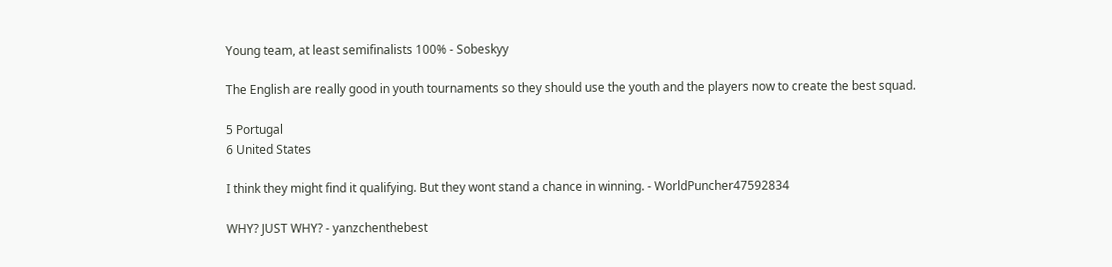Young team, at least semifinalists 100% - Sobeskyy

The English are really good in youth tournaments so they should use the youth and the players now to create the best squad.

5 Portugal
6 United States

I think they might find it qualifying. But they wont stand a chance in winning. - WorldPuncher47592834

WHY? JUST WHY? - yanzchenthebest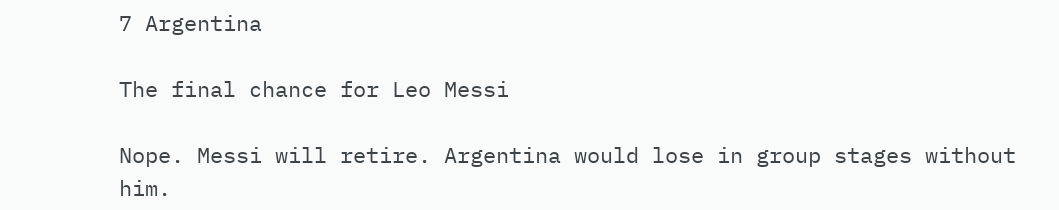7 Argentina

The final chance for Leo Messi

Nope. Messi will retire. Argentina would lose in group stages without him.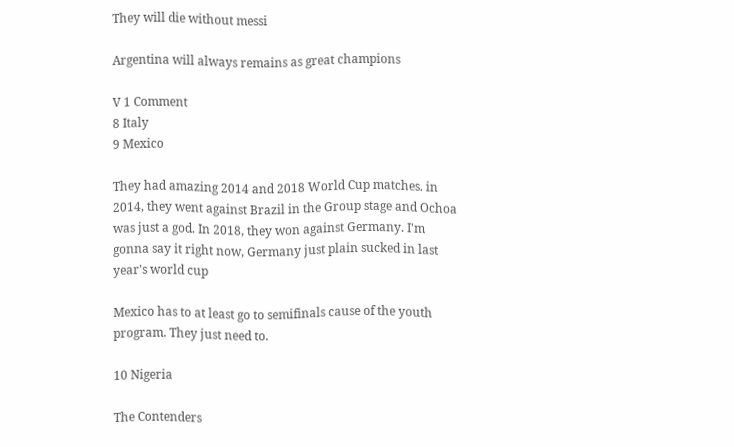They will die without messi

Argentina will always remains as great champions

V 1 Comment
8 Italy
9 Mexico

They had amazing 2014 and 2018 World Cup matches. in 2014, they went against Brazil in the Group stage and Ochoa was just a god. In 2018, they won against Germany. I'm gonna say it right now, Germany just plain sucked in last year's world cup

Mexico has to at least go to semifinals cause of the youth program. They just need to.

10 Nigeria

The Contenders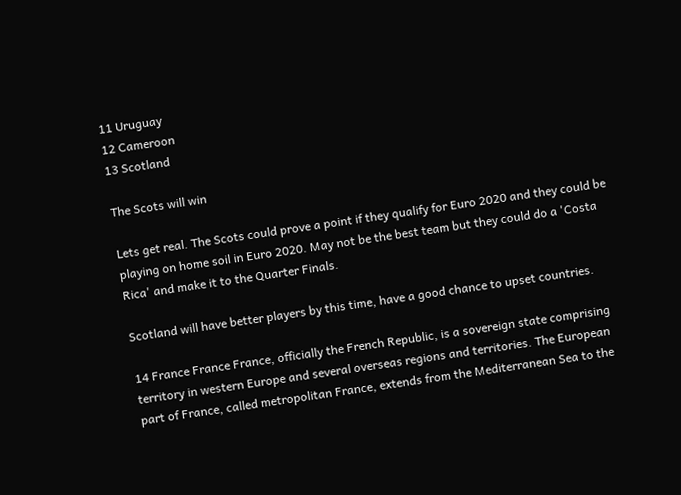11 Uruguay
12 Cameroon
13 Scotland

The Scots will win

Lets get real. The Scots could prove a point if they qualify for Euro 2020 and they could be playing on home soil in Euro 2020. May not be the best team but they could do a 'Costa Rica' and make it to the Quarter Finals.

Scotland will have better players by this time, have a good chance to upset countries.

14 France France France, officially the French Republic, is a sovereign state comprising territory in western Europe and several overseas regions and territories. The European part of France, called metropolitan France, extends from the Mediterranean Sea to the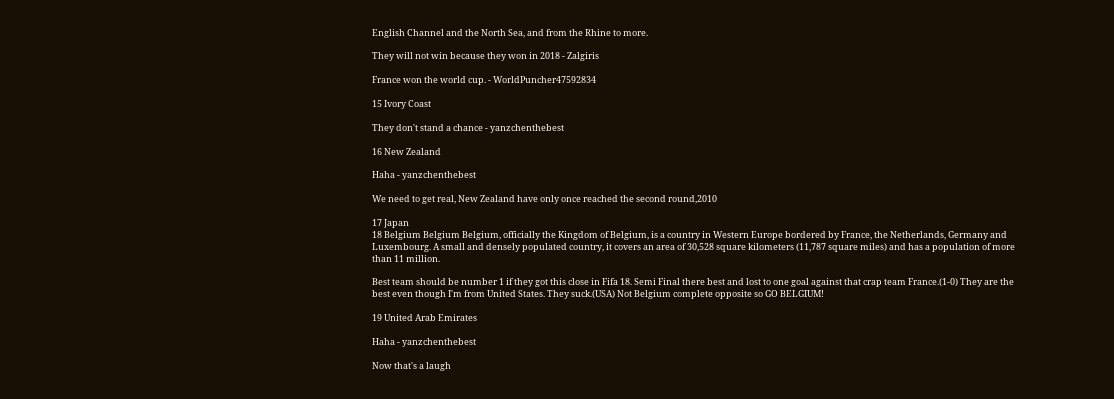English Channel and the North Sea, and from the Rhine to more.

They will not win because they won in 2018 - Zalgiris

France won the world cup. - WorldPuncher47592834

15 Ivory Coast

They don't stand a chance - yanzchenthebest

16 New Zealand

Haha - yanzchenthebest

We need to get real, New Zealand have only once reached the second round,2010

17 Japan
18 Belgium Belgium Belgium, officially the Kingdom of Belgium, is a country in Western Europe bordered by France, the Netherlands, Germany and Luxembourg. A small and densely populated country, it covers an area of 30,528 square kilometers (11,787 square miles) and has a population of more than 11 million.

Best team should be number 1 if they got this close in Fifa 18. Semi Final there best and lost to one goal against that crap team France.(1-0) They are the best even though I'm from United States. They suck.(USA) Not Belgium complete opposite so GO BELGIUM!

19 United Arab Emirates

Haha - yanzchenthebest

Now that's a laugh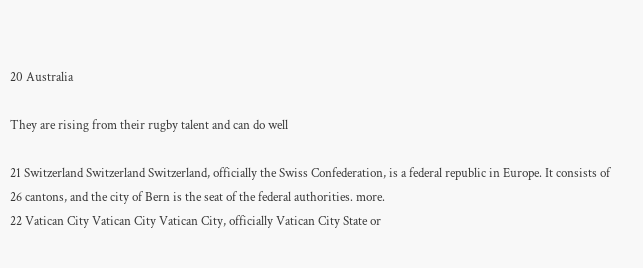20 Australia

They are rising from their rugby talent and can do well

21 Switzerland Switzerland Switzerland, officially the Swiss Confederation, is a federal republic in Europe. It consists of 26 cantons, and the city of Bern is the seat of the federal authorities. more.
22 Vatican City Vatican City Vatican City, officially Vatican City State or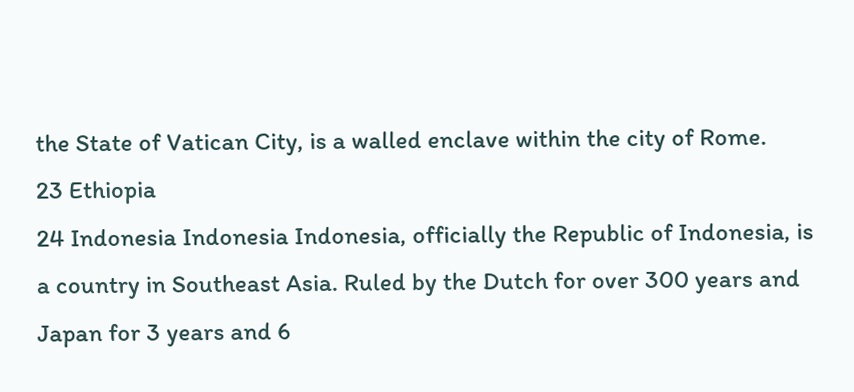the State of Vatican City, is a walled enclave within the city of Rome.
23 Ethiopia
24 Indonesia Indonesia Indonesia, officially the Republic of Indonesia, is a country in Southeast Asia. Ruled by the Dutch for over 300 years and Japan for 3 years and 6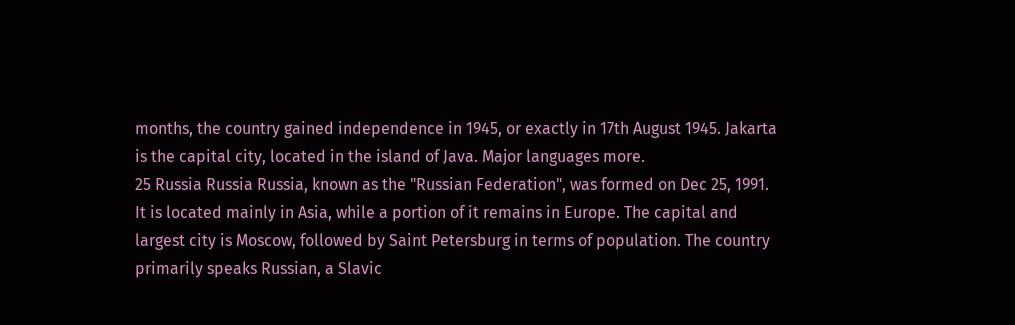months, the country gained independence in 1945, or exactly in 17th August 1945. Jakarta is the capital city, located in the island of Java. Major languages more.
25 Russia Russia Russia, known as the "Russian Federation", was formed on Dec 25, 1991. It is located mainly in Asia, while a portion of it remains in Europe. The capital and largest city is Moscow, followed by Saint Petersburg in terms of population. The country primarily speaks Russian, a Slavic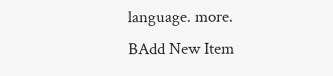language. more.
BAdd New Item